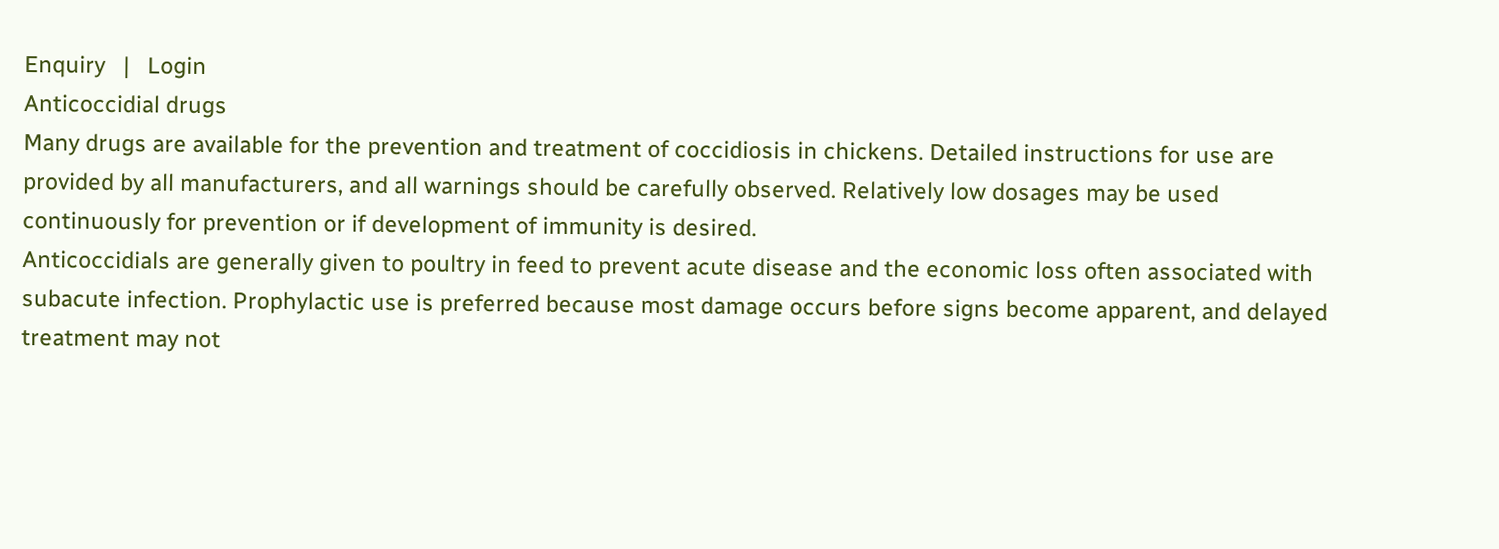Enquiry   |   Login
Anticoccidial drugs
Many drugs are available for the prevention and treatment of coccidiosis in chickens. Detailed instructions for use are provided by all manufacturers, and all warnings should be carefully observed. Relatively low dosages may be used continuously for prevention or if development of immunity is desired.
Anticoccidials are generally given to poultry in feed to prevent acute disease and the economic loss often associated with subacute infection. Prophylactic use is preferred because most damage occurs before signs become apparent, and delayed treatment may not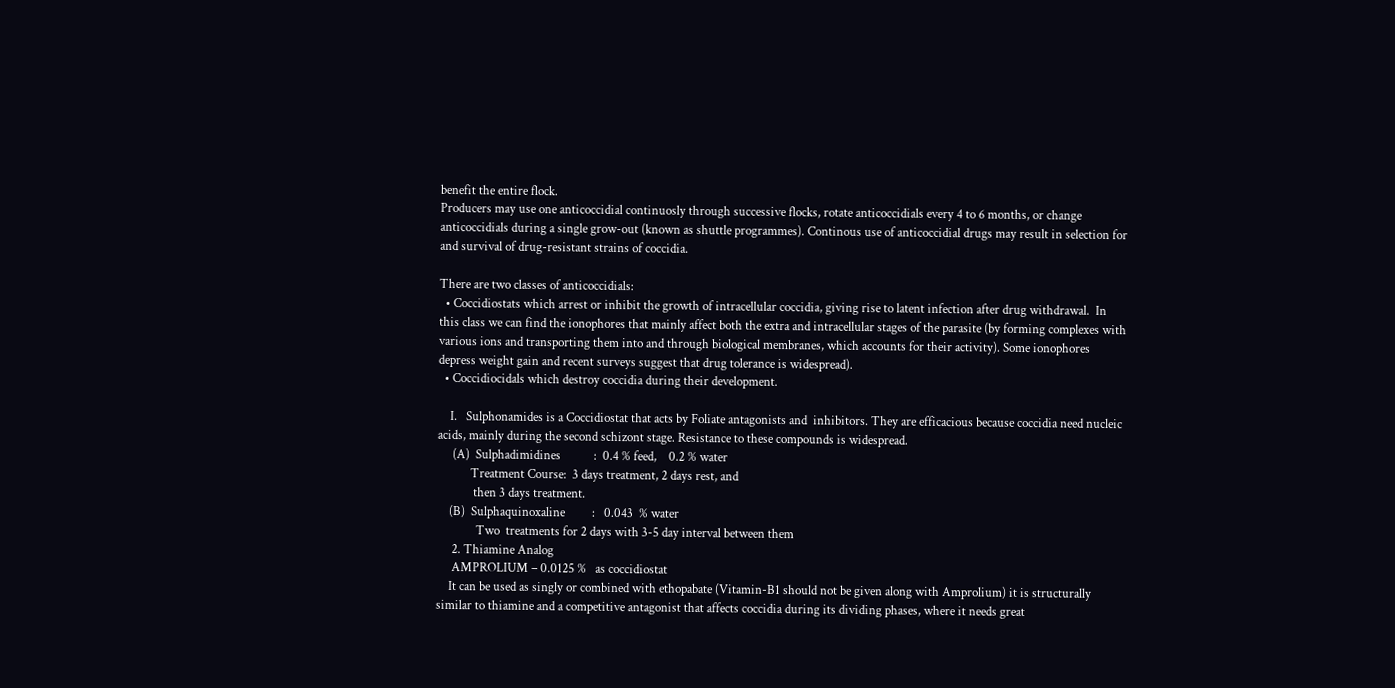benefit the entire flock.
Producers may use one anticoccidial continuosly through successive flocks, rotate anticoccidials every 4 to 6 months, or change anticoccidials during a single grow-out (known as shuttle programmes). Continous use of anticoccidial drugs may result in selection for and survival of drug-resistant strains of coccidia.

There are two classes of anticoccidials:
  • Coccidiostats which arrest or inhibit the growth of intracellular coccidia, giving rise to latent infection after drug withdrawal.  In this class we can find the ionophores that mainly affect both the extra and intracellular stages of the parasite (by forming complexes with various ions and transporting them into and through biological membranes, which accounts for their activity). Some ionophores depress weight gain and recent surveys suggest that drug tolerance is widespread).
  • Coccidiocidals which destroy coccidia during their development.

    I.   Sulphonamides is a Coccidiostat that acts by Foliate antagonists and  inhibitors. They are efficacious because coccidia need nucleic acids, mainly during the second schizont stage. Resistance to these compounds is widespread.
     (A)  Sulphadimidines           :  0.4 % feed,    0.2 % water
           Treatment Course:  3 days treatment, 2 days rest, and
            then 3 days treatment.
    (B)  Sulphaquinoxaline         :   0.043  % water
             Two  treatments for 2 days with 3-5 day interval between them
     2. Thiamine Analog
     AMPROLIUM – 0.0125 %   as coccidiostat
    It can be used as singly or combined with ethopabate (Vitamin-B1 should not be given along with Amprolium) it is structurally similar to thiamine and a competitive antagonist that affects coccidia during its dividing phases, where it needs great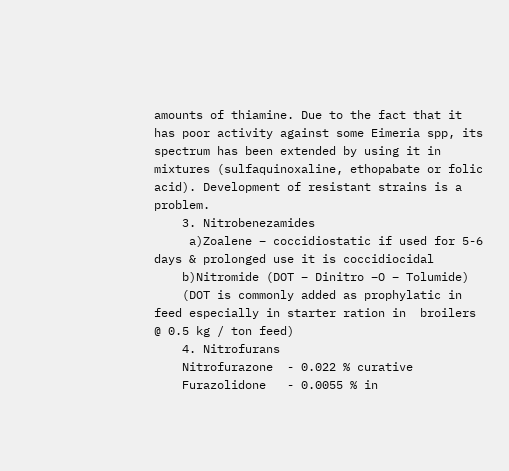amounts of thiamine. Due to the fact that it has poor activity against some Eimeria spp, its spectrum has been extended by using it in mixtures (sulfaquinoxaline, ethopabate or folic acid). Development of resistant strains is a problem.
    3. Nitrobenezamides
     a)Zoalene – coccidiostatic if used for 5-6 days & prolonged use it is coccidiocidal
    b)Nitromide (DOT – Dinitro –O – Tolumide)
    (DOT is commonly added as prophylatic in feed especially in starter ration in  broilers @ 0.5 kg / ton feed)
    4. Nitrofurans
    Nitrofurazone  - 0.022 % curative
    Furazolidone   - 0.0055 % in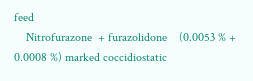feed
    Nitrofurazone  + furazolidone    (0.0053 % + 0.0008 %) marked coccidiostatic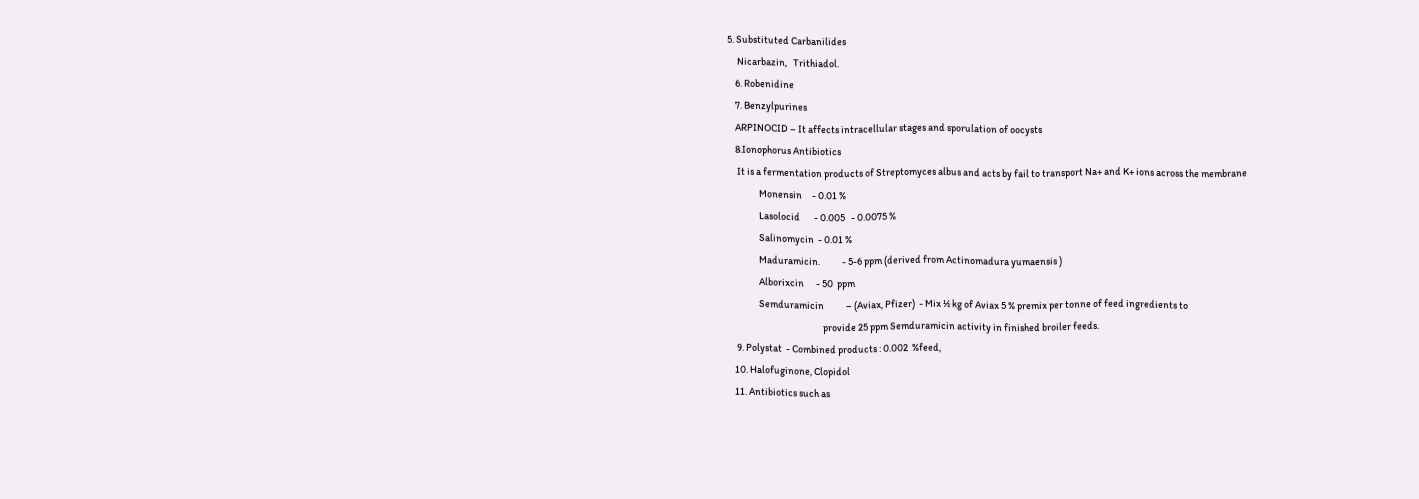5. Substituted Carbanilides
     Nicarbazin,   Trithiadol.
    6. Robenidine
    7. Benzylpurines
    ARPINOCID – It affects intracellular stages and sporulation of oocysts
    8.Ionophorus Antibiotics
     It is a fermentation products of Streptomyces albus and acts by fail to transport Na+ and K+ ions across the membrane
                Monensin     - 0.01 %
                Lasolocid       - 0.005   - 0.0075 %
                Salinomycin  - 0.01 %
                Maduramicin.           - 5-6 ppm (derived from Actinomadura yumaensis )
                Alborixcin      - 50  ppm
                Semduramicin           – (Aviax, Pfizer)  - Mix ½ kg of Aviax 5 % premix per tonne of feed ingredients to
                                                provide 25 ppm Semduramicin activity in finished broiler feeds.
     9. Polystat  - Combined products : 0.002  %feed,
    10. Halofuginone, Clopidol
    11. Antibiotics such as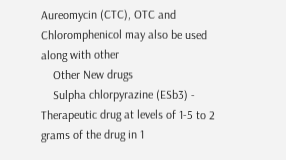Aureomycin (CTC), OTC and  Chloromphenicol may also be used  along with other
    Other New drugs
    Sulpha chlorpyrazine (ESb3) - Therapeutic drug at levels of 1-5 to 2 grams of the drug in 1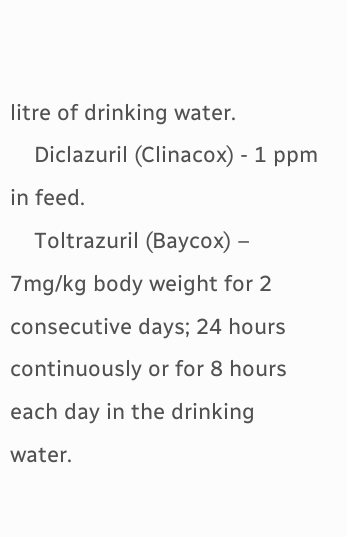litre of drinking water.
    Diclazuril (Clinacox) - 1 ppm in feed.
    Toltrazuril (Baycox) – 7mg/kg body weight for 2 consecutive days; 24 hours continuously or for 8 hours each day in the drinking water.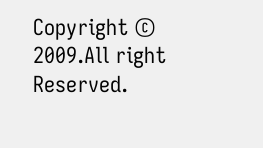Copyright © 2009.All right Reserved.